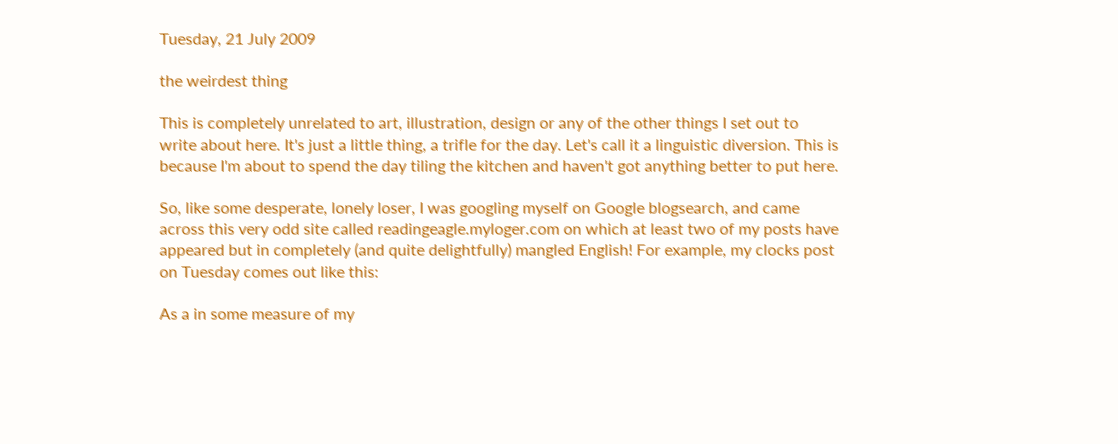Tuesday, 21 July 2009

the weirdest thing

This is completely unrelated to art, illustration, design or any of the other things I set out to write about here. It's just a little thing, a trifle for the day. Let's call it a linguistic diversion. This is because I'm about to spend the day tiling the kitchen and haven't got anything better to put here.

So, like some desperate, lonely loser, I was googling myself on Google blogsearch, and came across this very odd site called readingeagle.myloger.com on which at least two of my posts have appeared but in completely (and quite delightfully) mangled English! For example, my clocks post on Tuesday comes out like this:

As a in some measure of my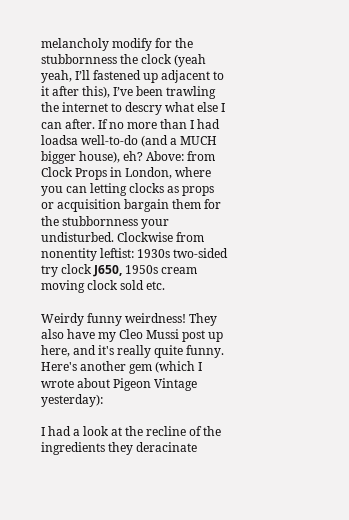melancholy modify for the stubbornness the clock (yeah yeah, I’ll fastened up adjacent to it after this), I’ve been trawling the internet to descry what else I can after. If no more than I had loadsa well-to-do (and a MUCH bigger house), eh? Above: from Clock Props in London, where you can letting clocks as props or acquisition bargain them for the stubbornness your undisturbed. Clockwise from nonentity leftist: 1930s two-sided try clock Ј650, 1950s cream moving clock sold etc.

Weirdy funny weirdness! They also have my Cleo Mussi post up here, and it's really quite funny. Here's another gem (which I wrote about Pigeon Vintage yesterday):

I had a look at the recline of the ingredients they deracinate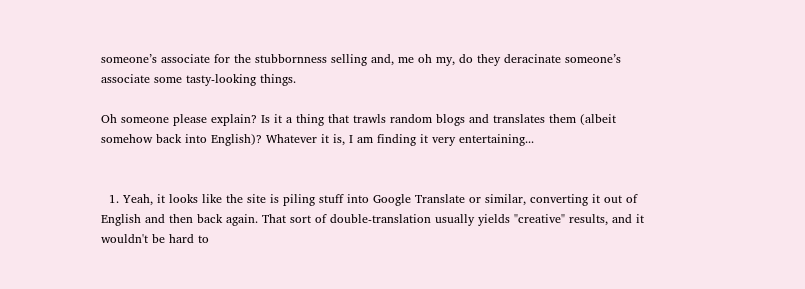someone’s associate for the stubbornness selling and, me oh my, do they deracinate someone’s associate some tasty-looking things.

Oh someone please explain? Is it a thing that trawls random blogs and translates them (albeit somehow back into English)? Whatever it is, I am finding it very entertaining...


  1. Yeah, it looks like the site is piling stuff into Google Translate or similar, converting it out of English and then back again. That sort of double-translation usually yields "creative" results, and it wouldn't be hard to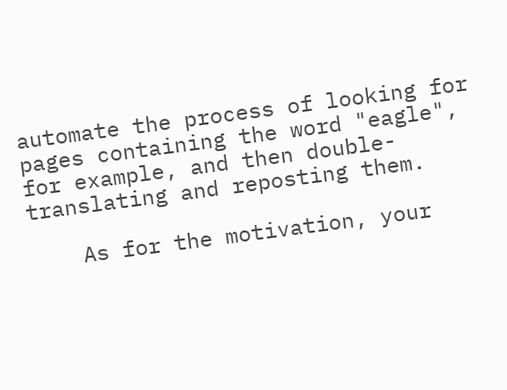automate the process of looking for pages containing the word "eagle", for example, and then double-translating and reposting them.

    As for the motivation, your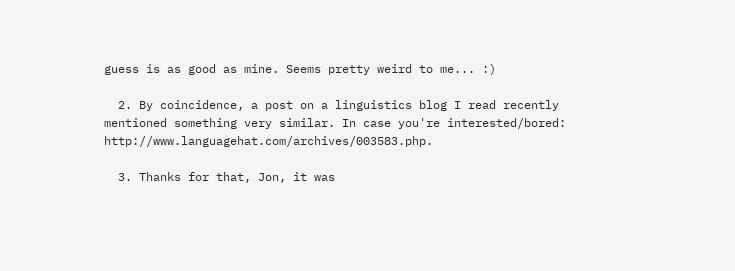guess is as good as mine. Seems pretty weird to me... :)

  2. By coincidence, a post on a linguistics blog I read recently mentioned something very similar. In case you're interested/bored: http://www.languagehat.com/archives/003583.php.

  3. Thanks for that, Jon, it was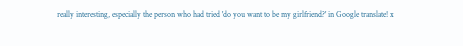really interesting, especially the person who had tried 'do you want to be my girlfriend?' in Google translate! x